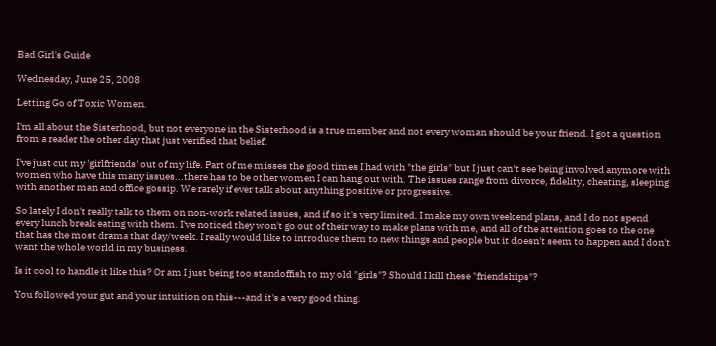Bad Girl's Guide

Wednesday, June 25, 2008

Letting Go of Toxic Women.

I'm all about the Sisterhood, but not everyone in the Sisterhood is a true member and not every woman should be your friend. I got a question from a reader the other day that just verified that belief.

I've just cut my 'girlfriends' out of my life. Part of me misses the good times I had with "the girls" but I just can't see being involved anymore with women who have this many issues...there has to be other women I can hang out with. The issues range from divorce, fidelity, cheating, sleeping with another man and office gossip. We rarely if ever talk about anything positive or progressive.

So lately I don't really talk to them on non-work related issues, and if so it's very limited. I make my own weekend plans, and I do not spend every lunch break eating with them. I've noticed they won't go out of their way to make plans with me, and all of the attention goes to the one that has the most drama that day/week. I really would like to introduce them to new things and people but it doesn't seem to happen and I don't want the whole world in my business.

Is it cool to handle it like this? Or am I just being too standoffish to my old "girls"? Should I kill these "friendships"?

You followed your gut and your intuition on this---and it's a very good thing.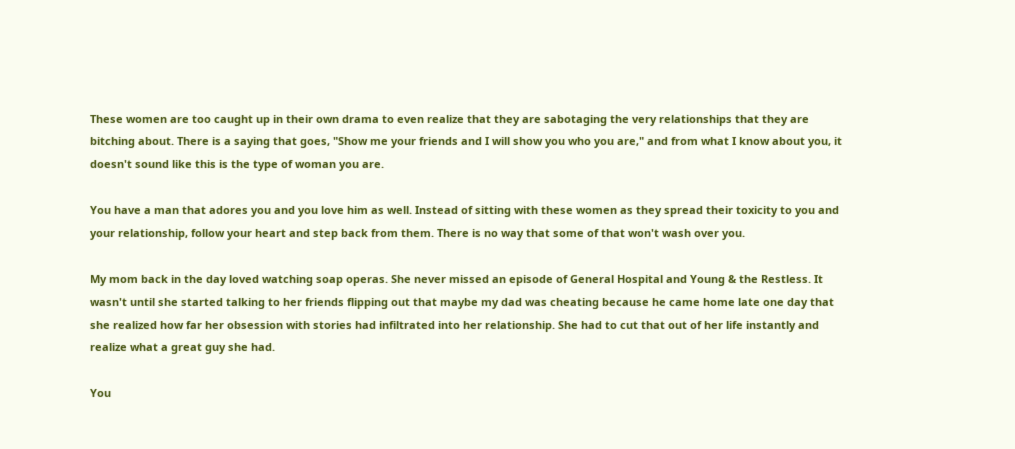These women are too caught up in their own drama to even realize that they are sabotaging the very relationships that they are bitching about. There is a saying that goes, "Show me your friends and I will show you who you are," and from what I know about you, it doesn't sound like this is the type of woman you are.

You have a man that adores you and you love him as well. Instead of sitting with these women as they spread their toxicity to you and your relationship, follow your heart and step back from them. There is no way that some of that won't wash over you.

My mom back in the day loved watching soap operas. She never missed an episode of General Hospital and Young & the Restless. It wasn't until she started talking to her friends flipping out that maybe my dad was cheating because he came home late one day that she realized how far her obsession with stories had infiltrated into her relationship. She had to cut that out of her life instantly and realize what a great guy she had.

You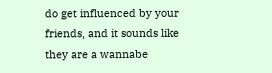do get influenced by your friends, and it sounds like they are a wannabe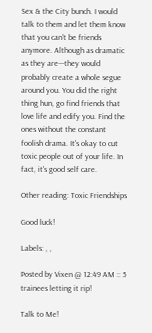Sex & the City bunch. I would talk to them and let them know that you can't be friends anymore. Although as dramatic as they are---they would probably create a whole segue around you. You did the right thing hun, go find friends that love life and edify you. Find the ones without the constant foolish drama. It's okay to cut toxic people out of your life. In fact, it's good self care.

Other reading: Toxic Friendships

Good luck!

Labels: , ,

Posted by Vixen @ 12:49 AM :: 5 trainees letting it rip!

Talk to Me!